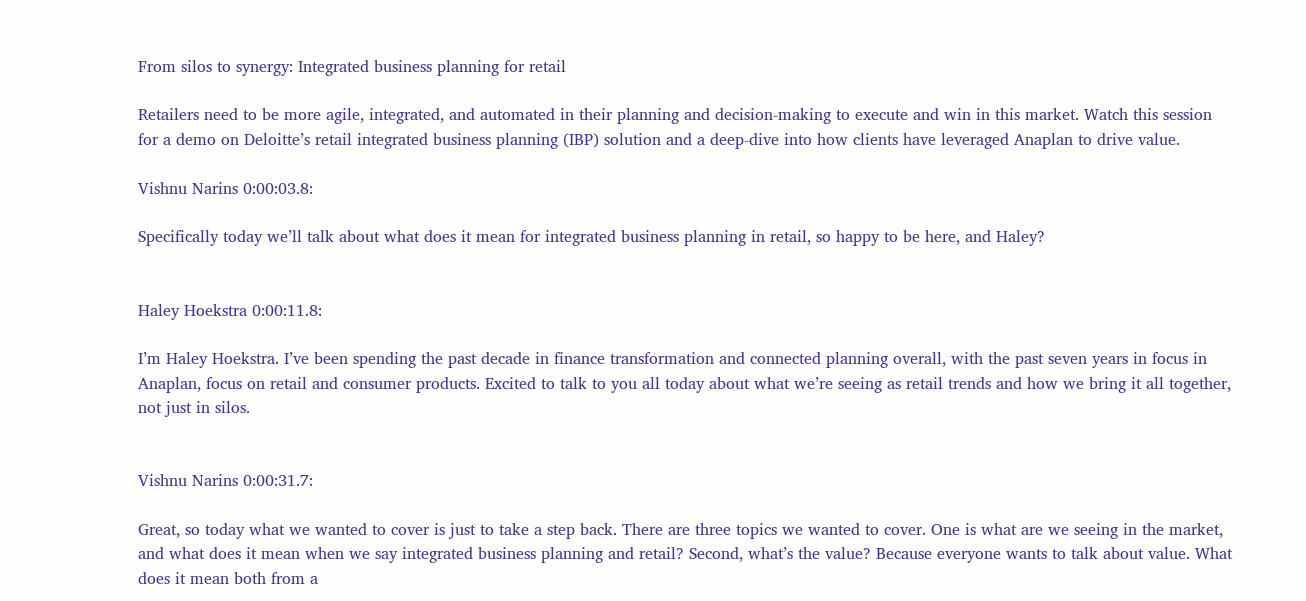From silos to synergy: Integrated business planning for retail

Retailers need to be more agile, integrated, and automated in their planning and decision-making to execute and win in this market. Watch this session for a demo on Deloitte’s retail integrated business planning (IBP) solution and a deep-dive into how clients have leveraged Anaplan to drive value.

Vishnu Narins 0:00:03.8:

Specifically today we’ll talk about what does it mean for integrated business planning in retail, so happy to be here, and Haley?


Haley Hoekstra 0:00:11.8:

I’m Haley Hoekstra. I’ve been spending the past decade in finance transformation and connected planning overall, with the past seven years in focus in Anaplan, focus on retail and consumer products. Excited to talk to you all today about what we’re seeing as retail trends and how we bring it all together, not just in silos.


Vishnu Narins 0:00:31.7:

Great, so today what we wanted to cover is just to take a step back. There are three topics we wanted to cover. One is what are we seeing in the market, and what does it mean when we say integrated business planning and retail? Second, what’s the value? Because everyone wants to talk about value. What does it mean both from a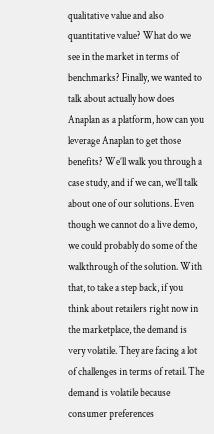qualitative value and also quantitative value? What do we see in the market in terms of benchmarks? Finally, we wanted to talk about actually how does Anaplan as a platform, how can you leverage Anaplan to get those benefits? We’ll walk you through a case study, and if we can, we’ll talk about one of our solutions. Even though we cannot do a live demo, we could probably do some of the walkthrough of the solution. With that, to take a step back, if you think about retailers right now in the marketplace, the demand is very volatile. They are facing a lot of challenges in terms of retail. The demand is volatile because consumer preferences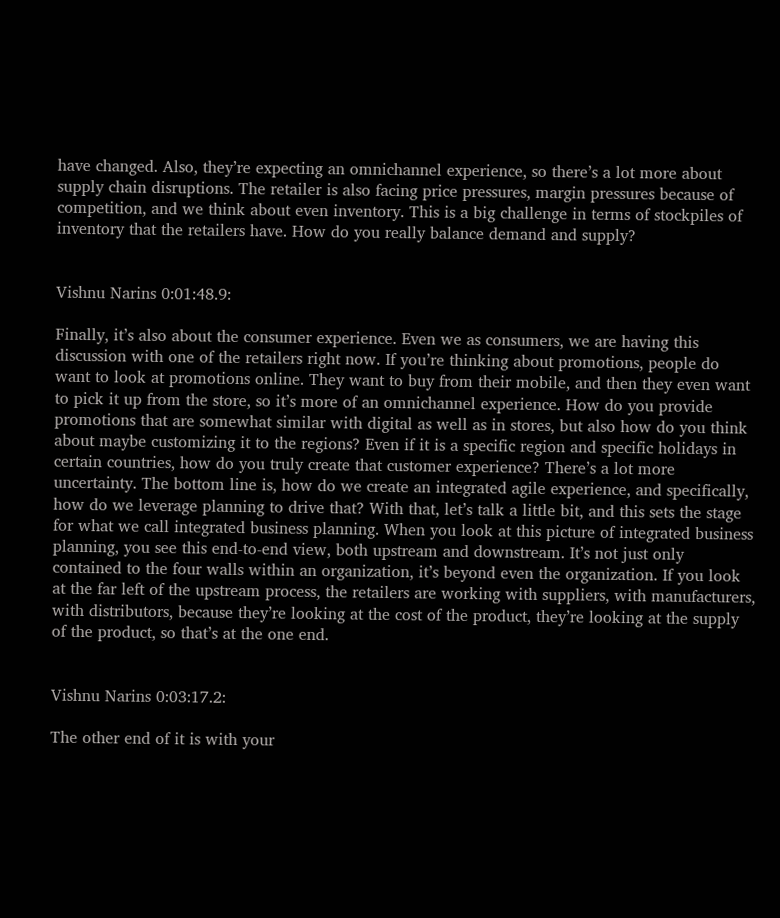have changed. Also, they’re expecting an omnichannel experience, so there’s a lot more about supply chain disruptions. The retailer is also facing price pressures, margin pressures because of competition, and we think about even inventory. This is a big challenge in terms of stockpiles of inventory that the retailers have. How do you really balance demand and supply?


Vishnu Narins 0:01:48.9:

Finally, it’s also about the consumer experience. Even we as consumers, we are having this discussion with one of the retailers right now. If you’re thinking about promotions, people do want to look at promotions online. They want to buy from their mobile, and then they even want to pick it up from the store, so it’s more of an omnichannel experience. How do you provide promotions that are somewhat similar with digital as well as in stores, but also how do you think about maybe customizing it to the regions? Even if it is a specific region and specific holidays in certain countries, how do you truly create that customer experience? There’s a lot more uncertainty. The bottom line is, how do we create an integrated agile experience, and specifically, how do we leverage planning to drive that? With that, let’s talk a little bit, and this sets the stage for what we call integrated business planning. When you look at this picture of integrated business planning, you see this end-to-end view, both upstream and downstream. It’s not just only contained to the four walls within an organization, it’s beyond even the organization. If you look at the far left of the upstream process, the retailers are working with suppliers, with manufacturers, with distributors, because they’re looking at the cost of the product, they’re looking at the supply of the product, so that’s at the one end.


Vishnu Narins 0:03:17.2:

The other end of it is with your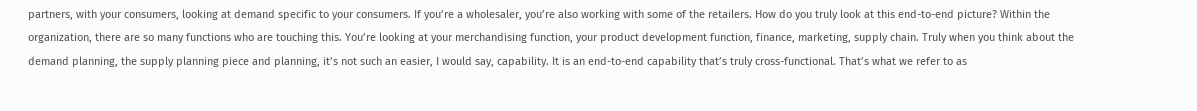partners, with your consumers, looking at demand specific to your consumers. If you’re a wholesaler, you’re also working with some of the retailers. How do you truly look at this end-to-end picture? Within the organization, there are so many functions who are touching this. You’re looking at your merchandising function, your product development function, finance, marketing, supply chain. Truly when you think about the demand planning, the supply planning piece and planning, it’s not such an easier, I would say, capability. It is an end-to-end capability that’s truly cross-functional. That’s what we refer to as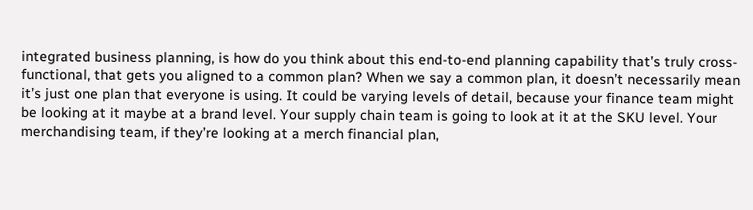integrated business planning, is how do you think about this end-to-end planning capability that’s truly cross-functional, that gets you aligned to a common plan? When we say a common plan, it doesn’t necessarily mean it’s just one plan that everyone is using. It could be varying levels of detail, because your finance team might be looking at it maybe at a brand level. Your supply chain team is going to look at it at the SKU level. Your merchandising team, if they’re looking at a merch financial plan,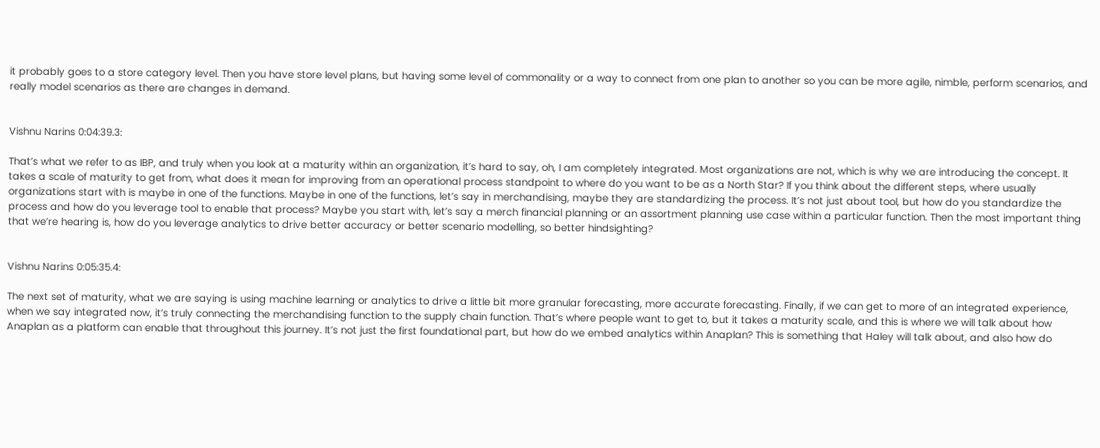it probably goes to a store category level. Then you have store level plans, but having some level of commonality or a way to connect from one plan to another so you can be more agile, nimble, perform scenarios, and really model scenarios as there are changes in demand.


Vishnu Narins 0:04:39.3:

That’s what we refer to as IBP, and truly when you look at a maturity within an organization, it’s hard to say, oh, I am completely integrated. Most organizations are not, which is why we are introducing the concept. It takes a scale of maturity to get from, what does it mean for improving from an operational process standpoint to where do you want to be as a North Star? If you think about the different steps, where usually organizations start with is maybe in one of the functions. Maybe in one of the functions, let’s say in merchandising, maybe they are standardizing the process. It’s not just about tool, but how do you standardize the process and how do you leverage tool to enable that process? Maybe you start with, let’s say a merch financial planning or an assortment planning use case within a particular function. Then the most important thing that we’re hearing is, how do you leverage analytics to drive better accuracy or better scenario modelling, so better hindsighting?


Vishnu Narins 0:05:35.4:

The next set of maturity, what we are saying is using machine learning or analytics to drive a little bit more granular forecasting, more accurate forecasting. Finally, if we can get to more of an integrated experience, when we say integrated now, it’s truly connecting the merchandising function to the supply chain function. That’s where people want to get to, but it takes a maturity scale, and this is where we will talk about how Anaplan as a platform can enable that throughout this journey. It’s not just the first foundational part, but how do we embed analytics within Anaplan? This is something that Haley will talk about, and also how do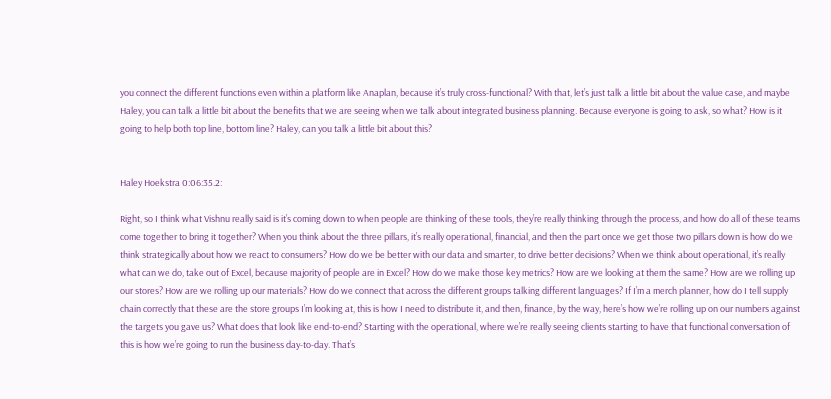you connect the different functions even within a platform like Anaplan, because it’s truly cross-functional? With that, let’s just talk a little bit about the value case, and maybe Haley, you can talk a little bit about the benefits that we are seeing when we talk about integrated business planning. Because everyone is going to ask, so what? How is it going to help both top line, bottom line? Haley, can you talk a little bit about this?


Haley Hoekstra 0:06:35.2:

Right, so I think what Vishnu really said is it’s coming down to when people are thinking of these tools, they’re really thinking through the process, and how do all of these teams come together to bring it together? When you think about the three pillars, it’s really operational, financial, and then the part once we get those two pillars down is how do we think strategically about how we react to consumers? How do we be better with our data and smarter, to drive better decisions? When we think about operational, it’s really what can we do, take out of Excel, because majority of people are in Excel? How do we make those key metrics? How are we looking at them the same? How are we rolling up our stores? How are we rolling up our materials? How do we connect that across the different groups talking different languages? If I’m a merch planner, how do I tell supply chain correctly that these are the store groups I’m looking at, this is how I need to distribute it, and then, finance, by the way, here’s how we’re rolling up on our numbers against the targets you gave us? What does that look like end-to-end? Starting with the operational, where we’re really seeing clients starting to have that functional conversation of this is how we’re going to run the business day-to-day. That’s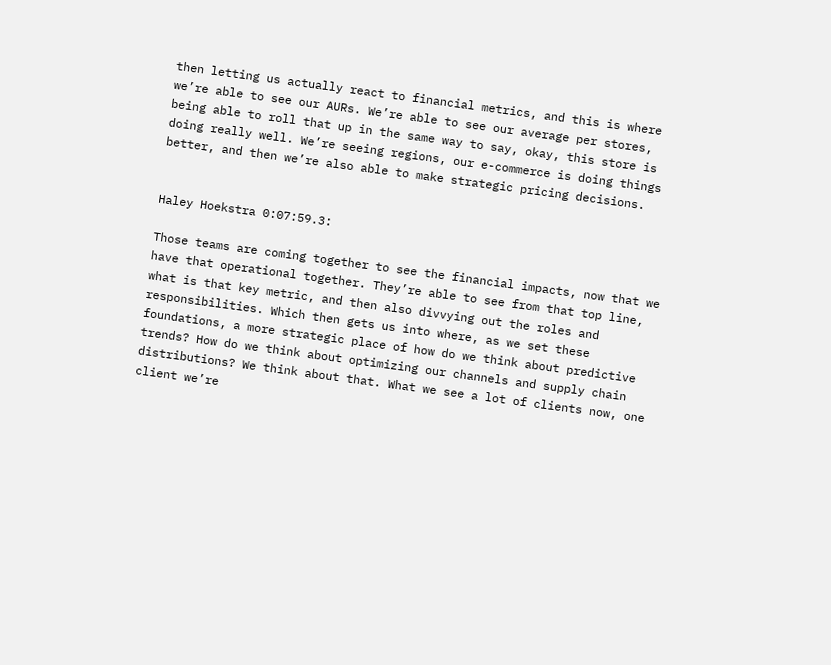then letting us actually react to financial metrics, and this is where we’re able to see our AURs. We’re able to see our average per stores, being able to roll that up in the same way to say, okay, this store is doing really well. We’re seeing regions, our e-commerce is doing things better, and then we’re also able to make strategic pricing decisions.


Haley Hoekstra 0:07:59.3:

Those teams are coming together to see the financial impacts, now that we have that operational together. They’re able to see from that top line, what is that key metric, and then also divvying out the roles and responsibilities. Which then gets us into where, as we set these foundations, a more strategic place of how do we think about predictive trends? How do we think about optimizing our channels and supply chain distributions? We think about that. What we see a lot of clients now, one client we’re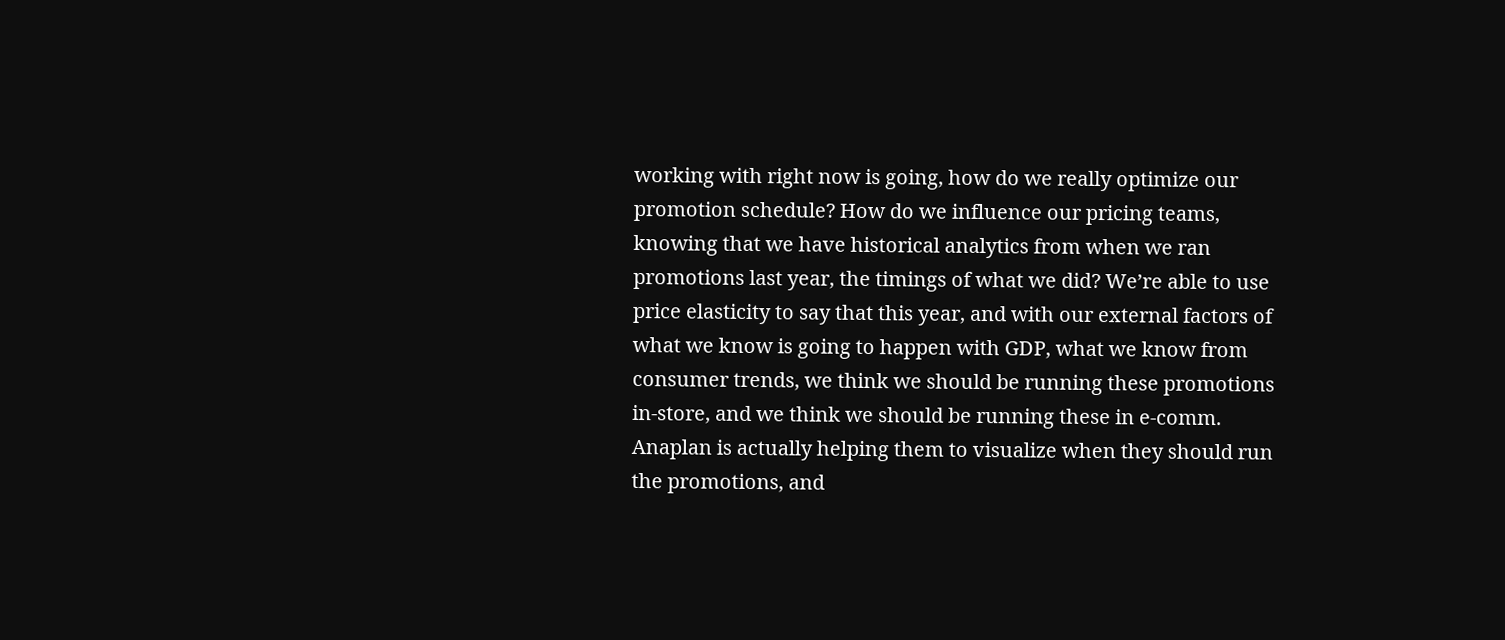working with right now is going, how do we really optimize our promotion schedule? How do we influence our pricing teams, knowing that we have historical analytics from when we ran promotions last year, the timings of what we did? We’re able to use price elasticity to say that this year, and with our external factors of what we know is going to happen with GDP, what we know from consumer trends, we think we should be running these promotions in-store, and we think we should be running these in e-comm. Anaplan is actually helping them to visualize when they should run the promotions, and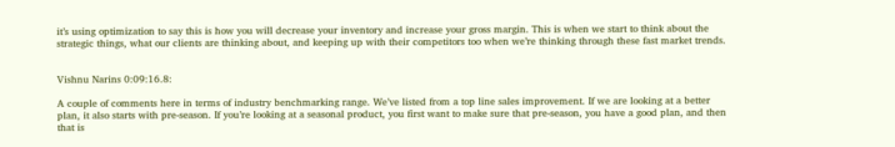it’s using optimization to say this is how you will decrease your inventory and increase your gross margin. This is when we start to think about the strategic things, what our clients are thinking about, and keeping up with their competitors too when we’re thinking through these fast market trends.


Vishnu Narins 0:09:16.8:

A couple of comments here in terms of industry benchmarking range. We’ve listed from a top line sales improvement. If we are looking at a better plan, it also starts with pre-season. If you’re looking at a seasonal product, you first want to make sure that pre-season, you have a good plan, and then that is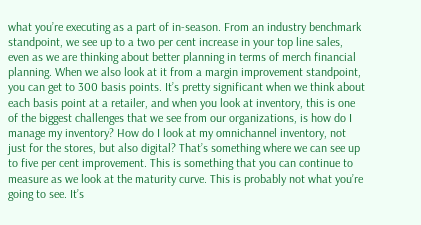what you’re executing as a part of in-season. From an industry benchmark standpoint, we see up to a two per cent increase in your top line sales, even as we are thinking about better planning in terms of merch financial planning. When we also look at it from a margin improvement standpoint, you can get to 300 basis points. It’s pretty significant when we think about each basis point at a retailer, and when you look at inventory, this is one of the biggest challenges that we see from our organizations, is how do I manage my inventory? How do I look at my omnichannel inventory, not just for the stores, but also digital? That’s something where we can see up to five per cent improvement. This is something that you can continue to measure as we look at the maturity curve. This is probably not what you’re going to see. It’s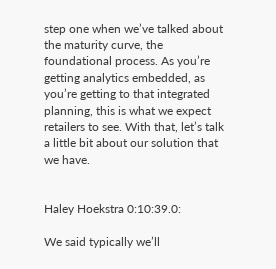step one when we’ve talked about the maturity curve, the foundational process. As you’re getting analytics embedded, as you’re getting to that integrated planning, this is what we expect retailers to see. With that, let’s talk a little bit about our solution that we have.


Haley Hoekstra 0:10:39.0:

We said typically we’ll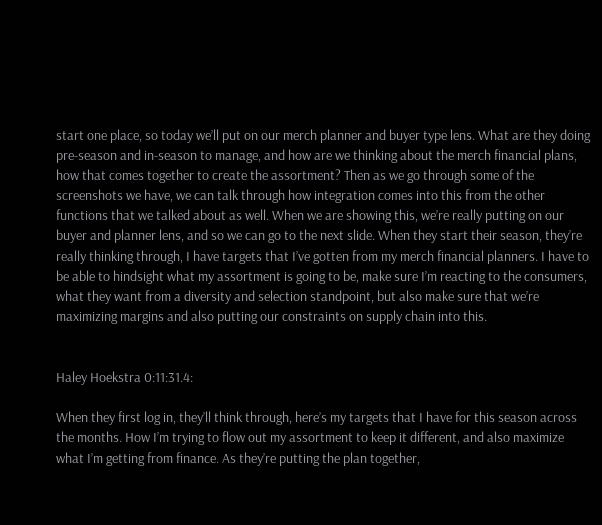start one place, so today we’ll put on our merch planner and buyer type lens. What are they doing pre-season and in-season to manage, and how are we thinking about the merch financial plans, how that comes together to create the assortment? Then as we go through some of the screenshots we have, we can talk through how integration comes into this from the other functions that we talked about as well. When we are showing this, we’re really putting on our buyer and planner lens, and so we can go to the next slide. When they start their season, they’re really thinking through, I have targets that I’ve gotten from my merch financial planners. I have to be able to hindsight what my assortment is going to be, make sure I’m reacting to the consumers, what they want from a diversity and selection standpoint, but also make sure that we’re maximizing margins and also putting our constraints on supply chain into this.


Haley Hoekstra 0:11:31.4:

When they first log in, they’ll think through, here’s my targets that I have for this season across the months. How I’m trying to flow out my assortment to keep it different, and also maximize what I’m getting from finance. As they’re putting the plan together,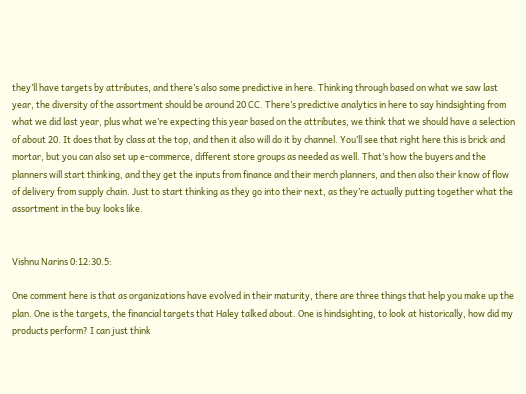they’ll have targets by attributes, and there’s also some predictive in here. Thinking through based on what we saw last year, the diversity of the assortment should be around 20 CC. There’s predictive analytics in here to say hindsighting from what we did last year, plus what we’re expecting this year based on the attributes, we think that we should have a selection of about 20. It does that by class at the top, and then it also will do it by channel. You’ll see that right here this is brick and mortar, but you can also set up e-commerce, different store groups as needed as well. That’s how the buyers and the planners will start thinking, and they get the inputs from finance and their merch planners, and then also their know of flow of delivery from supply chain. Just to start thinking as they go into their next, as they’re actually putting together what the assortment in the buy looks like.


Vishnu Narins 0:12:30.5:

One comment here is that as organizations have evolved in their maturity, there are three things that help you make up the plan. One is the targets, the financial targets that Haley talked about. One is hindsighting, to look at historically, how did my products perform? I can just think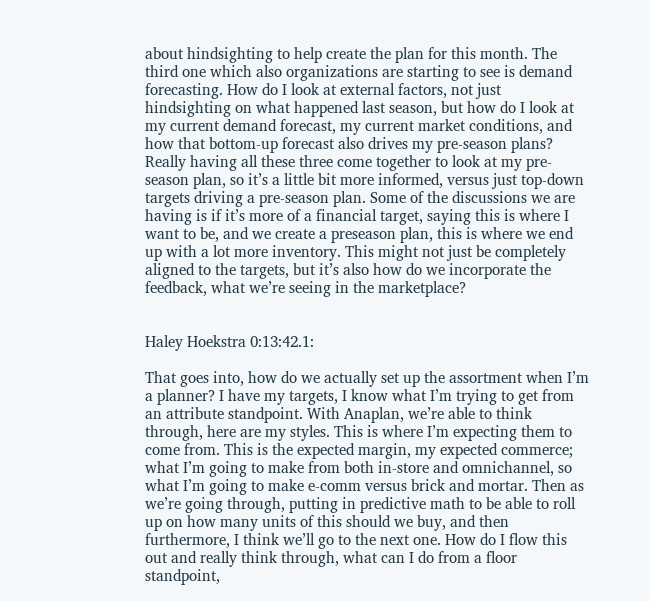about hindsighting to help create the plan for this month. The third one which also organizations are starting to see is demand forecasting. How do I look at external factors, not just hindsighting on what happened last season, but how do I look at my current demand forecast, my current market conditions, and how that bottom-up forecast also drives my pre-season plans? Really having all these three come together to look at my pre-season plan, so it’s a little bit more informed, versus just top-down targets driving a pre-season plan. Some of the discussions we are having is if it’s more of a financial target, saying this is where I want to be, and we create a preseason plan, this is where we end up with a lot more inventory. This might not just be completely aligned to the targets, but it’s also how do we incorporate the feedback, what we’re seeing in the marketplace?


Haley Hoekstra 0:13:42.1:

That goes into, how do we actually set up the assortment when I’m a planner? I have my targets, I know what I’m trying to get from an attribute standpoint. With Anaplan, we’re able to think through, here are my styles. This is where I’m expecting them to come from. This is the expected margin, my expected commerce; what I’m going to make from both in-store and omnichannel, so what I’m going to make e-comm versus brick and mortar. Then as we’re going through, putting in predictive math to be able to roll up on how many units of this should we buy, and then furthermore, I think we’ll go to the next one. How do I flow this out and really think through, what can I do from a floor standpoint,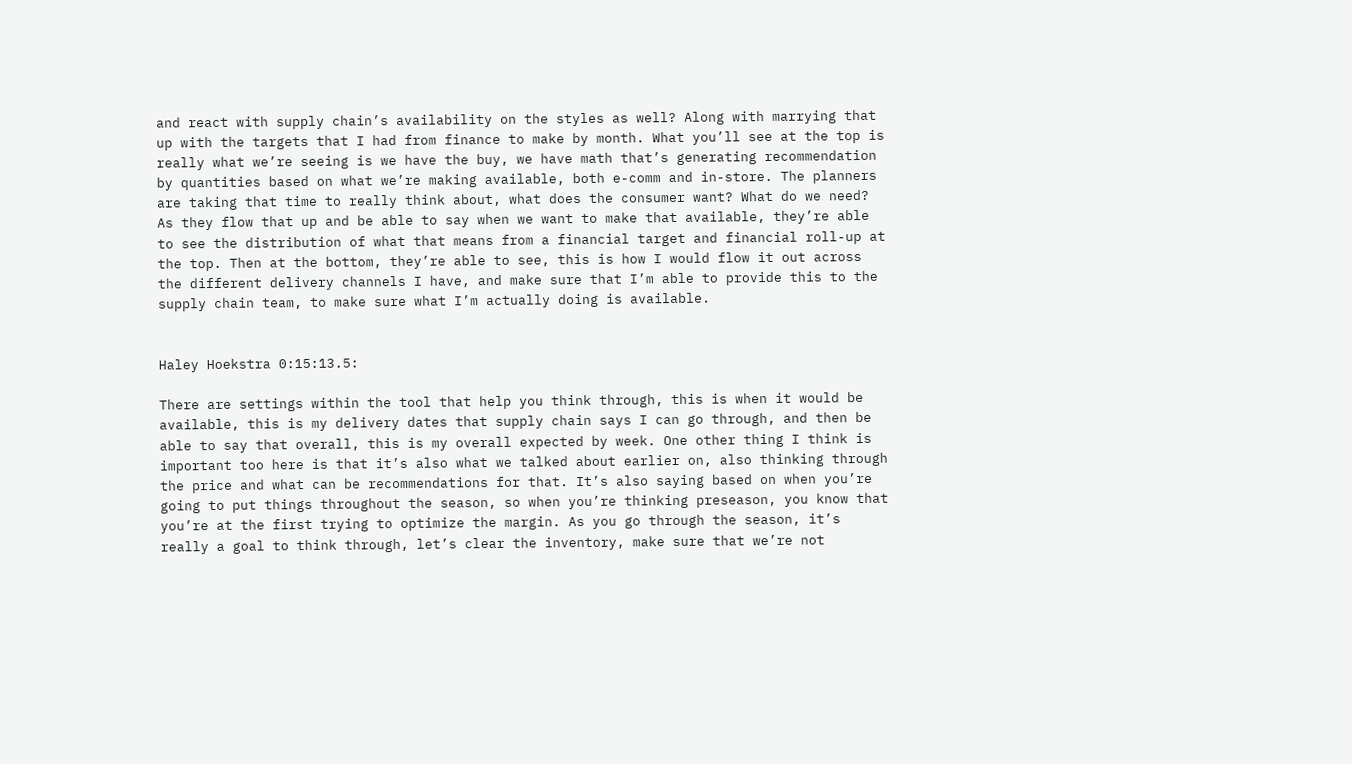and react with supply chain’s availability on the styles as well? Along with marrying that up with the targets that I had from finance to make by month. What you’ll see at the top is really what we’re seeing is we have the buy, we have math that’s generating recommendation by quantities based on what we’re making available, both e-comm and in-store. The planners are taking that time to really think about, what does the consumer want? What do we need? As they flow that up and be able to say when we want to make that available, they’re able to see the distribution of what that means from a financial target and financial roll-up at the top. Then at the bottom, they’re able to see, this is how I would flow it out across the different delivery channels I have, and make sure that I’m able to provide this to the supply chain team, to make sure what I’m actually doing is available.


Haley Hoekstra 0:15:13.5:

There are settings within the tool that help you think through, this is when it would be available, this is my delivery dates that supply chain says I can go through, and then be able to say that overall, this is my overall expected by week. One other thing I think is important too here is that it’s also what we talked about earlier on, also thinking through the price and what can be recommendations for that. It’s also saying based on when you’re going to put things throughout the season, so when you’re thinking preseason, you know that you’re at the first trying to optimize the margin. As you go through the season, it’s really a goal to think through, let’s clear the inventory, make sure that we’re not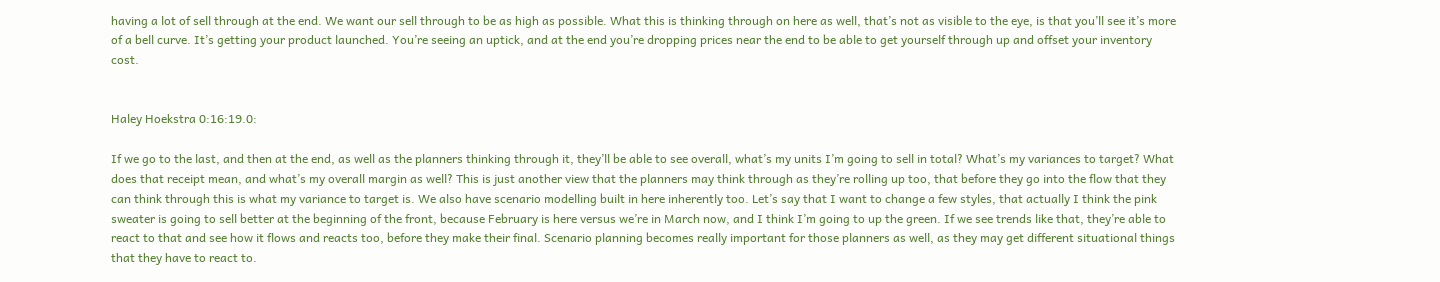having a lot of sell through at the end. We want our sell through to be as high as possible. What this is thinking through on here as well, that’s not as visible to the eye, is that you’ll see it’s more of a bell curve. It’s getting your product launched. You’re seeing an uptick, and at the end you’re dropping prices near the end to be able to get yourself through up and offset your inventory cost.


Haley Hoekstra 0:16:19.0:

If we go to the last, and then at the end, as well as the planners thinking through it, they’ll be able to see overall, what’s my units I’m going to sell in total? What’s my variances to target? What does that receipt mean, and what’s my overall margin as well? This is just another view that the planners may think through as they’re rolling up too, that before they go into the flow that they can think through this is what my variance to target is. We also have scenario modelling built in here inherently too. Let’s say that I want to change a few styles, that actually I think the pink sweater is going to sell better at the beginning of the front, because February is here versus we’re in March now, and I think I’m going to up the green. If we see trends like that, they’re able to react to that and see how it flows and reacts too, before they make their final. Scenario planning becomes really important for those planners as well, as they may get different situational things that they have to react to.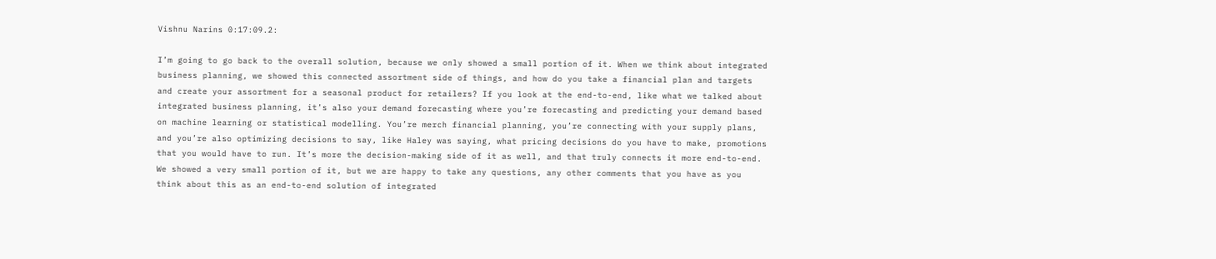Vishnu Narins 0:17:09.2:

I’m going to go back to the overall solution, because we only showed a small portion of it. When we think about integrated business planning, we showed this connected assortment side of things, and how do you take a financial plan and targets and create your assortment for a seasonal product for retailers? If you look at the end-to-end, like what we talked about integrated business planning, it’s also your demand forecasting where you’re forecasting and predicting your demand based on machine learning or statistical modelling. You’re merch financial planning, you’re connecting with your supply plans, and you’re also optimizing decisions to say, like Haley was saying, what pricing decisions do you have to make, promotions that you would have to run. It’s more the decision-making side of it as well, and that truly connects it more end-to-end. We showed a very small portion of it, but we are happy to take any questions, any other comments that you have as you think about this as an end-to-end solution of integrated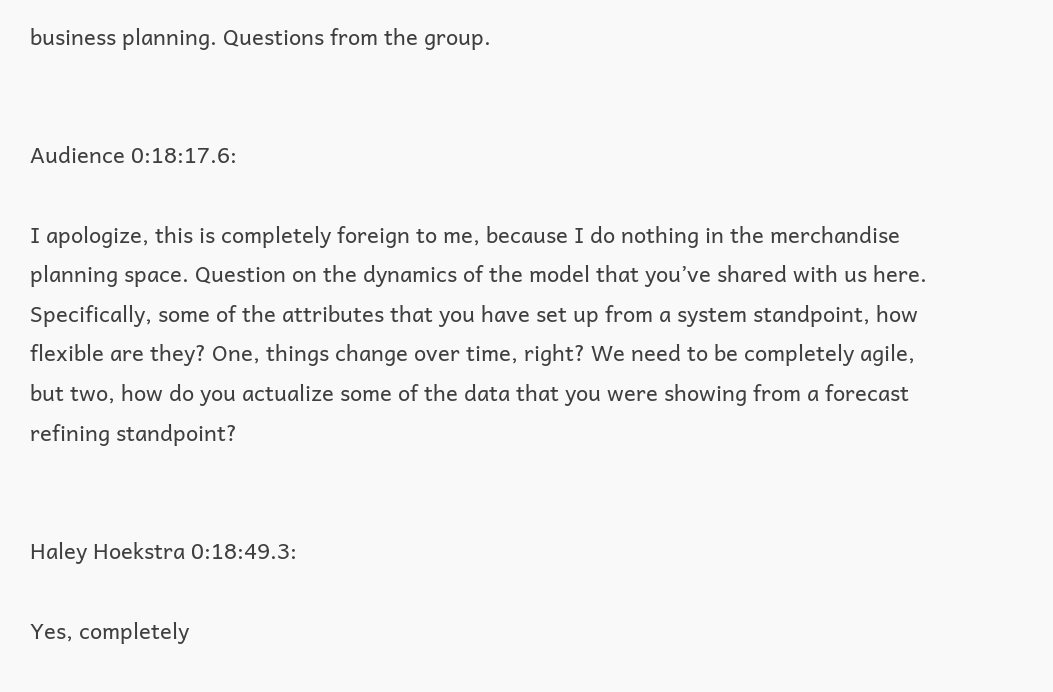business planning. Questions from the group.


Audience 0:18:17.6:

I apologize, this is completely foreign to me, because I do nothing in the merchandise planning space. Question on the dynamics of the model that you’ve shared with us here. Specifically, some of the attributes that you have set up from a system standpoint, how flexible are they? One, things change over time, right? We need to be completely agile, but two, how do you actualize some of the data that you were showing from a forecast refining standpoint?


Haley Hoekstra 0:18:49.3:

Yes, completely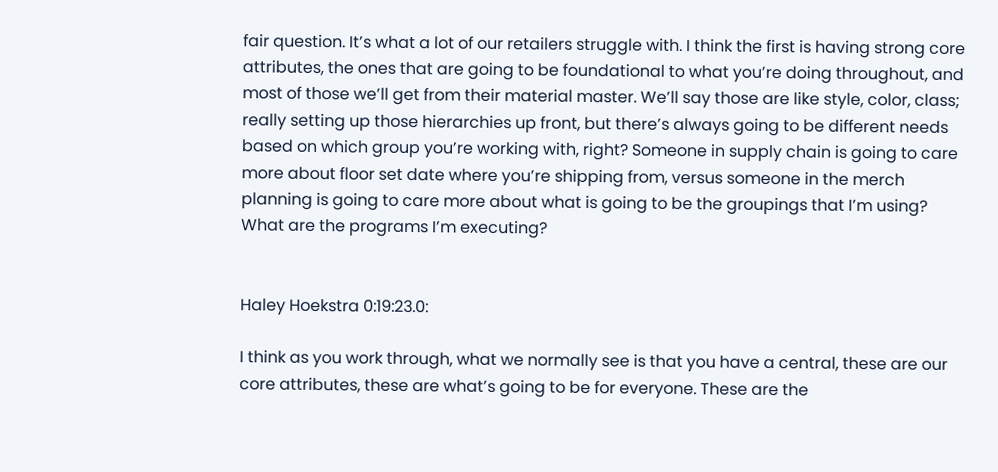fair question. It’s what a lot of our retailers struggle with. I think the first is having strong core attributes, the ones that are going to be foundational to what you’re doing throughout, and most of those we’ll get from their material master. We’ll say those are like style, color, class; really setting up those hierarchies up front, but there’s always going to be different needs based on which group you’re working with, right? Someone in supply chain is going to care more about floor set date where you’re shipping from, versus someone in the merch planning is going to care more about what is going to be the groupings that I’m using? What are the programs I’m executing?


Haley Hoekstra 0:19:23.0:

I think as you work through, what we normally see is that you have a central, these are our core attributes, these are what’s going to be for everyone. These are the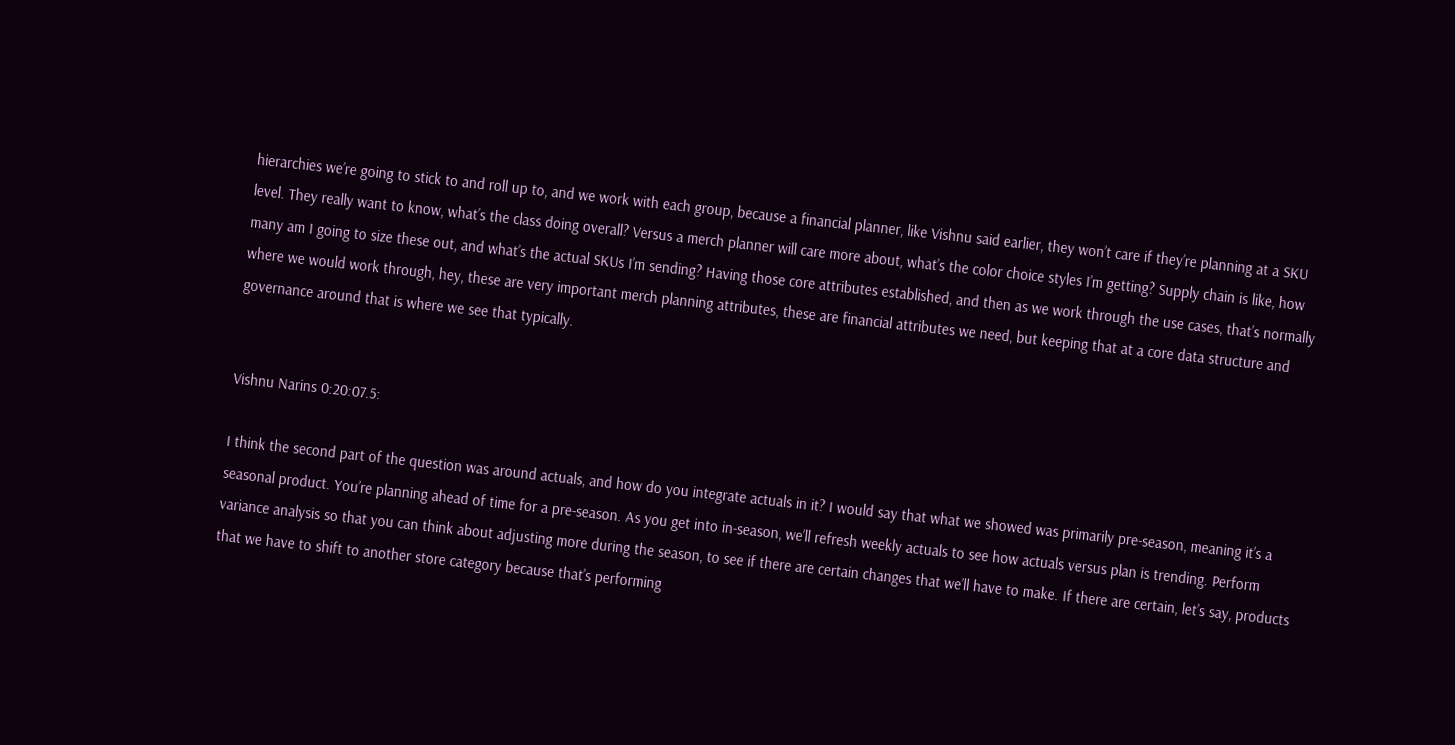hierarchies we’re going to stick to and roll up to, and we work with each group, because a financial planner, like Vishnu said earlier, they won’t care if they’re planning at a SKU level. They really want to know, what’s the class doing overall? Versus a merch planner will care more about, what’s the color choice styles I’m getting? Supply chain is like, how many am I going to size these out, and what’s the actual SKUs I’m sending? Having those core attributes established, and then as we work through the use cases, that’s normally where we would work through, hey, these are very important merch planning attributes, these are financial attributes we need, but keeping that at a core data structure and governance around that is where we see that typically.


Vishnu Narins 0:20:07.5:

I think the second part of the question was around actuals, and how do you integrate actuals in it? I would say that what we showed was primarily pre-season, meaning it’s a seasonal product. You’re planning ahead of time for a pre-season. As you get into in-season, we’ll refresh weekly actuals to see how actuals versus plan is trending. Perform variance analysis so that you can think about adjusting more during the season, to see if there are certain changes that we’ll have to make. If there are certain, let’s say, products that we have to shift to another store category because that’s performing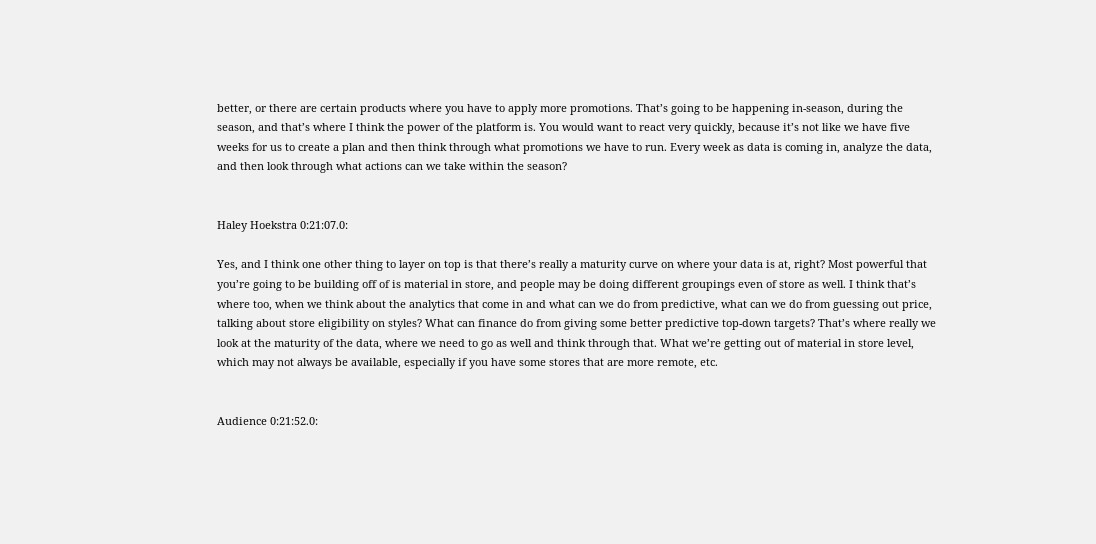better, or there are certain products where you have to apply more promotions. That’s going to be happening in-season, during the season, and that’s where I think the power of the platform is. You would want to react very quickly, because it’s not like we have five weeks for us to create a plan and then think through what promotions we have to run. Every week as data is coming in, analyze the data, and then look through what actions can we take within the season?


Haley Hoekstra 0:21:07.0:

Yes, and I think one other thing to layer on top is that there’s really a maturity curve on where your data is at, right? Most powerful that you’re going to be building off of is material in store, and people may be doing different groupings even of store as well. I think that’s where too, when we think about the analytics that come in and what can we do from predictive, what can we do from guessing out price, talking about store eligibility on styles? What can finance do from giving some better predictive top-down targets? That’s where really we look at the maturity of the data, where we need to go as well and think through that. What we’re getting out of material in store level, which may not always be available, especially if you have some stores that are more remote, etc.


Audience 0:21:52.0: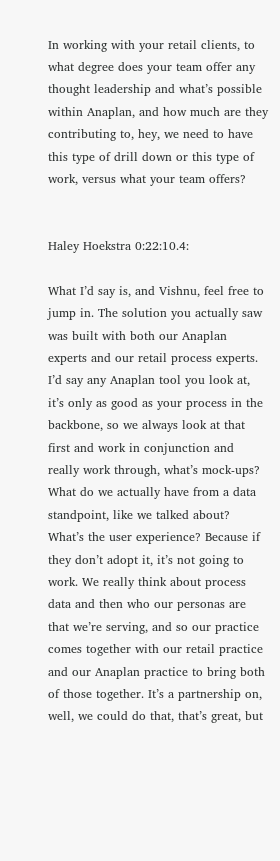In working with your retail clients, to what degree does your team offer any thought leadership and what’s possible within Anaplan, and how much are they contributing to, hey, we need to have this type of drill down or this type of work, versus what your team offers?


Haley Hoekstra 0:22:10.4:

What I’d say is, and Vishnu, feel free to jump in. The solution you actually saw was built with both our Anaplan experts and our retail process experts. I’d say any Anaplan tool you look at, it’s only as good as your process in the backbone, so we always look at that first and work in conjunction and really work through, what’s mock-ups? What do we actually have from a data standpoint, like we talked about? What’s the user experience? Because if they don’t adopt it, it’s not going to work. We really think about process data and then who our personas are that we’re serving, and so our practice comes together with our retail practice and our Anaplan practice to bring both of those together. It’s a partnership on, well, we could do that, that’s great, but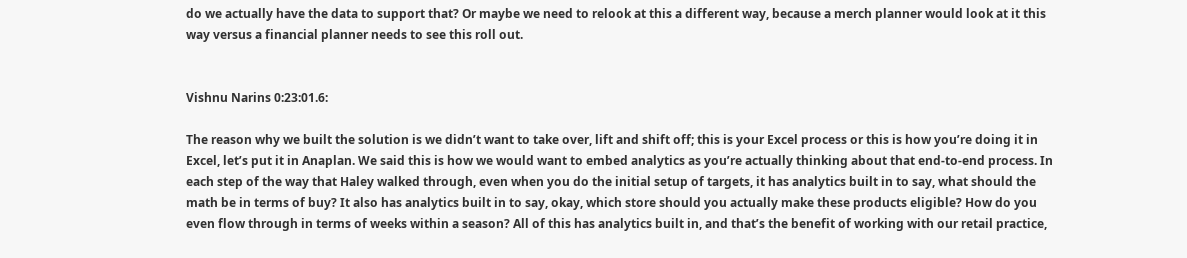do we actually have the data to support that? Or maybe we need to relook at this a different way, because a merch planner would look at it this way versus a financial planner needs to see this roll out.


Vishnu Narins 0:23:01.6:

The reason why we built the solution is we didn’t want to take over, lift and shift off; this is your Excel process or this is how you’re doing it in Excel, let’s put it in Anaplan. We said this is how we would want to embed analytics as you’re actually thinking about that end-to-end process. In each step of the way that Haley walked through, even when you do the initial setup of targets, it has analytics built in to say, what should the math be in terms of buy? It also has analytics built in to say, okay, which store should you actually make these products eligible? How do you even flow through in terms of weeks within a season? All of this has analytics built in, and that’s the benefit of working with our retail practice,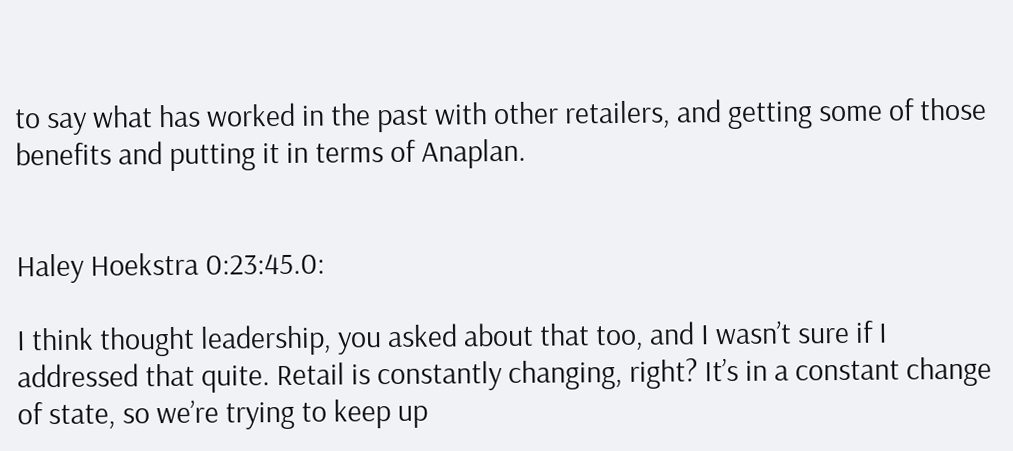to say what has worked in the past with other retailers, and getting some of those benefits and putting it in terms of Anaplan.


Haley Hoekstra 0:23:45.0:

I think thought leadership, you asked about that too, and I wasn’t sure if I addressed that quite. Retail is constantly changing, right? It’s in a constant change of state, so we’re trying to keep up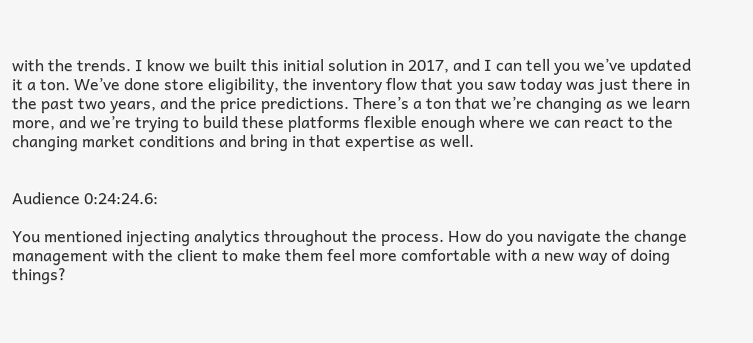with the trends. I know we built this initial solution in 2017, and I can tell you we’ve updated it a ton. We’ve done store eligibility, the inventory flow that you saw today was just there in the past two years, and the price predictions. There’s a ton that we’re changing as we learn more, and we’re trying to build these platforms flexible enough where we can react to the changing market conditions and bring in that expertise as well.


Audience 0:24:24.6:

You mentioned injecting analytics throughout the process. How do you navigate the change management with the client to make them feel more comfortable with a new way of doing things?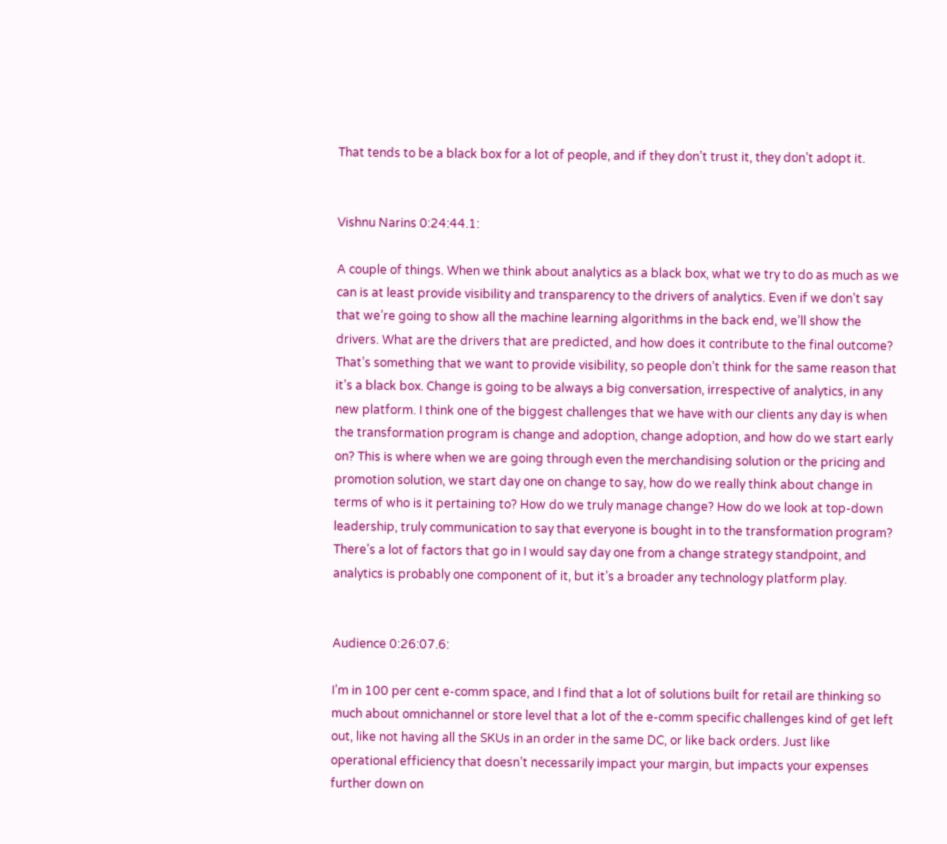That tends to be a black box for a lot of people, and if they don’t trust it, they don’t adopt it.


Vishnu Narins 0:24:44.1:

A couple of things. When we think about analytics as a black box, what we try to do as much as we can is at least provide visibility and transparency to the drivers of analytics. Even if we don’t say that we’re going to show all the machine learning algorithms in the back end, we’ll show the drivers. What are the drivers that are predicted, and how does it contribute to the final outcome? That’s something that we want to provide visibility, so people don’t think for the same reason that it’s a black box. Change is going to be always a big conversation, irrespective of analytics, in any new platform. I think one of the biggest challenges that we have with our clients any day is when the transformation program is change and adoption, change adoption, and how do we start early on? This is where when we are going through even the merchandising solution or the pricing and promotion solution, we start day one on change to say, how do we really think about change in terms of who is it pertaining to? How do we truly manage change? How do we look at top-down leadership, truly communication to say that everyone is bought in to the transformation program? There’s a lot of factors that go in I would say day one from a change strategy standpoint, and analytics is probably one component of it, but it’s a broader any technology platform play.


Audience 0:26:07.6:

I’m in 100 per cent e-comm space, and I find that a lot of solutions built for retail are thinking so much about omnichannel or store level that a lot of the e-comm specific challenges kind of get left out, like not having all the SKUs in an order in the same DC, or like back orders. Just like operational efficiency that doesn’t necessarily impact your margin, but impacts your expenses further down on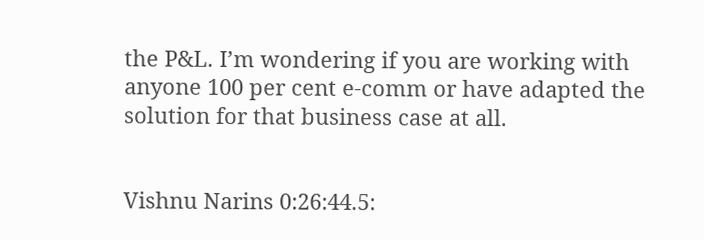the P&L. I’m wondering if you are working with anyone 100 per cent e-comm or have adapted the solution for that business case at all.


Vishnu Narins 0:26:44.5: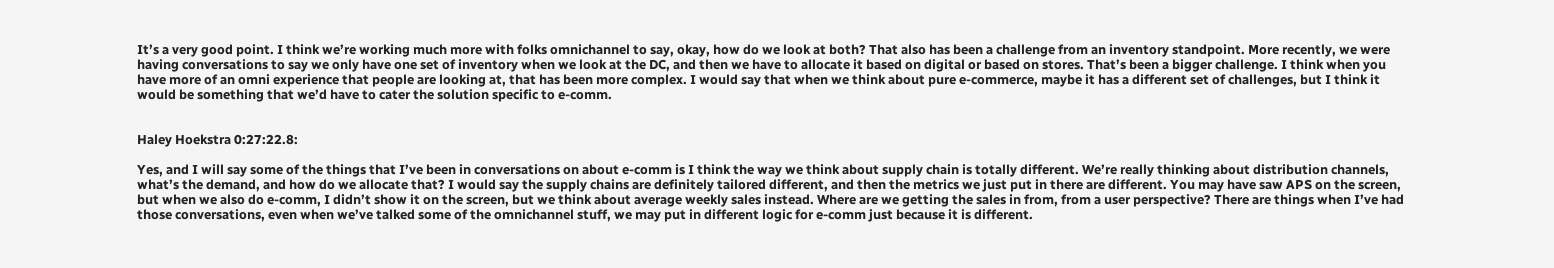It’s a very good point. I think we’re working much more with folks omnichannel to say, okay, how do we look at both? That also has been a challenge from an inventory standpoint. More recently, we were having conversations to say we only have one set of inventory when we look at the DC, and then we have to allocate it based on digital or based on stores. That’s been a bigger challenge. I think when you have more of an omni experience that people are looking at, that has been more complex. I would say that when we think about pure e-commerce, maybe it has a different set of challenges, but I think it would be something that we’d have to cater the solution specific to e-comm.


Haley Hoekstra 0:27:22.8:

Yes, and I will say some of the things that I’ve been in conversations on about e-comm is I think the way we think about supply chain is totally different. We’re really thinking about distribution channels, what’s the demand, and how do we allocate that? I would say the supply chains are definitely tailored different, and then the metrics we just put in there are different. You may have saw APS on the screen, but when we also do e-comm, I didn’t show it on the screen, but we think about average weekly sales instead. Where are we getting the sales in from, from a user perspective? There are things when I’ve had those conversations, even when we’ve talked some of the omnichannel stuff, we may put in different logic for e-comm just because it is different.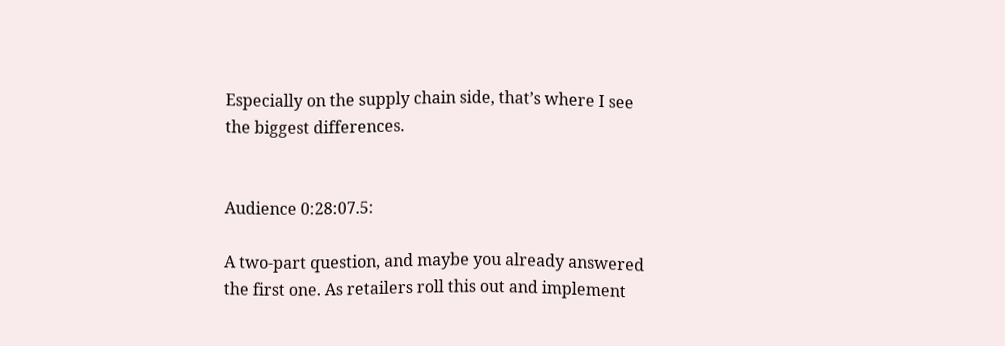Especially on the supply chain side, that’s where I see the biggest differences.


Audience 0:28:07.5:

A two-part question, and maybe you already answered the first one. As retailers roll this out and implement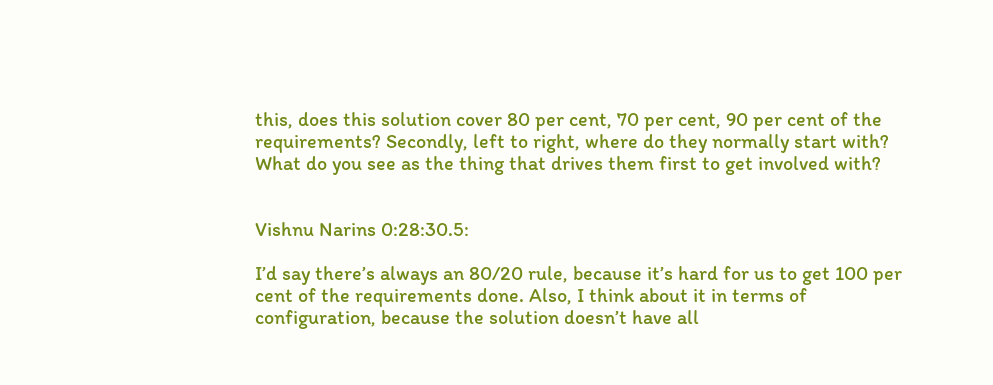this, does this solution cover 80 per cent, 70 per cent, 90 per cent of the requirements? Secondly, left to right, where do they normally start with? What do you see as the thing that drives them first to get involved with?


Vishnu Narins 0:28:30.5:

I’d say there’s always an 80/20 rule, because it’s hard for us to get 100 per cent of the requirements done. Also, I think about it in terms of configuration, because the solution doesn’t have all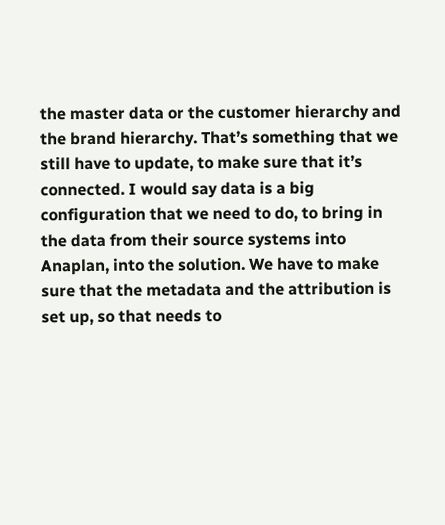the master data or the customer hierarchy and the brand hierarchy. That’s something that we still have to update, to make sure that it’s connected. I would say data is a big configuration that we need to do, to bring in the data from their source systems into Anaplan, into the solution. We have to make sure that the metadata and the attribution is set up, so that needs to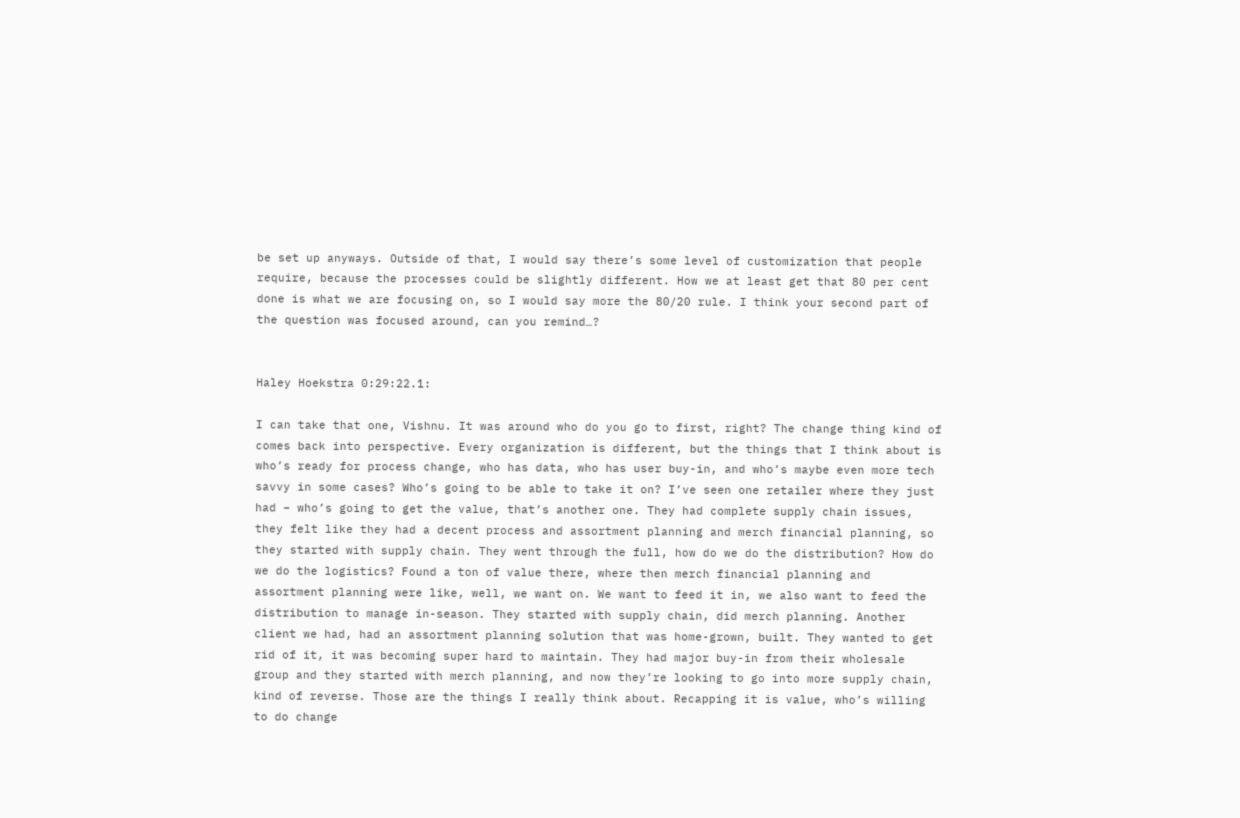be set up anyways. Outside of that, I would say there’s some level of customization that people require, because the processes could be slightly different. How we at least get that 80 per cent done is what we are focusing on, so I would say more the 80/20 rule. I think your second part of the question was focused around, can you remind…?


Haley Hoekstra 0:29:22.1:

I can take that one, Vishnu. It was around who do you go to first, right? The change thing kind of comes back into perspective. Every organization is different, but the things that I think about is who’s ready for process change, who has data, who has user buy-in, and who’s maybe even more tech savvy in some cases? Who’s going to be able to take it on? I’ve seen one retailer where they just had – who’s going to get the value, that’s another one. They had complete supply chain issues, they felt like they had a decent process and assortment planning and merch financial planning, so they started with supply chain. They went through the full, how do we do the distribution? How do we do the logistics? Found a ton of value there, where then merch financial planning and assortment planning were like, well, we want on. We want to feed it in, we also want to feed the distribution to manage in-season. They started with supply chain, did merch planning. Another client we had, had an assortment planning solution that was home-grown, built. They wanted to get rid of it, it was becoming super hard to maintain. They had major buy-in from their wholesale group and they started with merch planning, and now they’re looking to go into more supply chain, kind of reverse. Those are the things I really think about. Recapping it is value, who’s willing to do change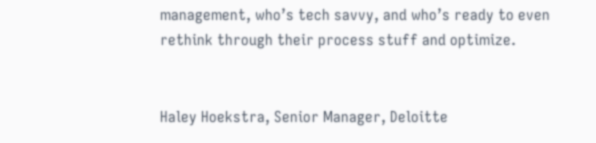management, who’s tech savvy, and who’s ready to even rethink through their process stuff and optimize.


Haley Hoekstra, Senior Manager, Deloitte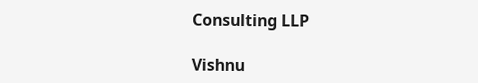Consulting LLP

Vishnu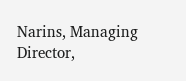Narins, Managing Director,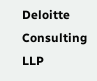Deloitte Consulting LLP